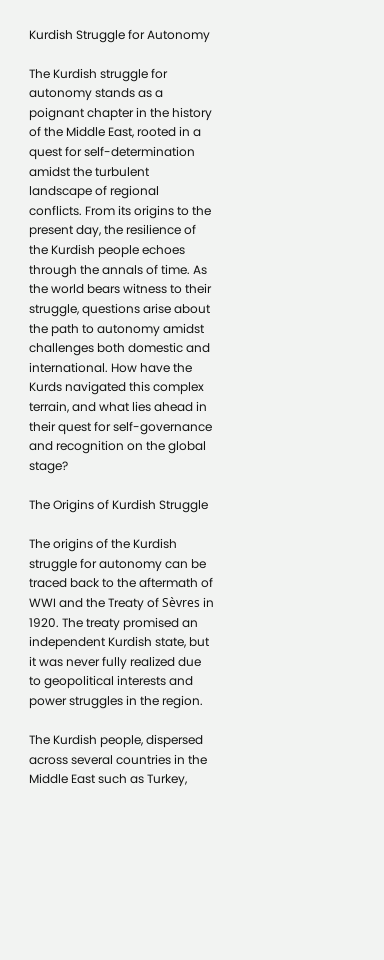Kurdish Struggle for Autonomy

The Kurdish struggle for autonomy stands as a poignant chapter in the history of the Middle East, rooted in a quest for self-determination amidst the turbulent landscape of regional conflicts. From its origins to the present day, the resilience of the Kurdish people echoes through the annals of time. As the world bears witness to their struggle, questions arise about the path to autonomy amidst challenges both domestic and international. How have the Kurds navigated this complex terrain, and what lies ahead in their quest for self-governance and recognition on the global stage?

The Origins of Kurdish Struggle

The origins of the Kurdish struggle for autonomy can be traced back to the aftermath of WWI and the Treaty of Sèvres in 1920. The treaty promised an independent Kurdish state, but it was never fully realized due to geopolitical interests and power struggles in the region.

The Kurdish people, dispersed across several countries in the Middle East such as Turkey,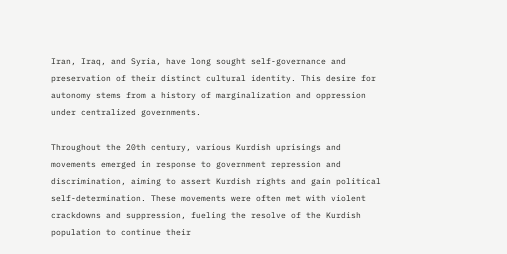Iran, Iraq, and Syria, have long sought self-governance and preservation of their distinct cultural identity. This desire for autonomy stems from a history of marginalization and oppression under centralized governments.

Throughout the 20th century, various Kurdish uprisings and movements emerged in response to government repression and discrimination, aiming to assert Kurdish rights and gain political self-determination. These movements were often met with violent crackdowns and suppression, fueling the resolve of the Kurdish population to continue their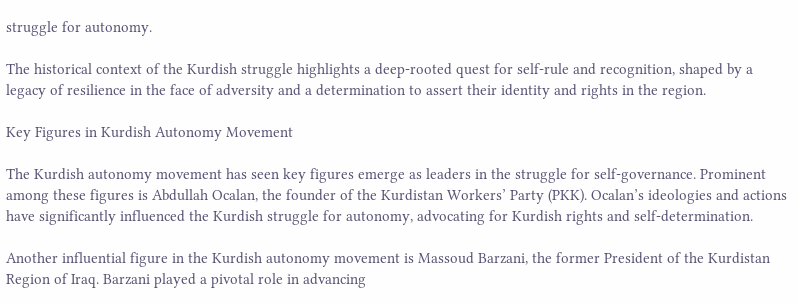struggle for autonomy.

The historical context of the Kurdish struggle highlights a deep-rooted quest for self-rule and recognition, shaped by a legacy of resilience in the face of adversity and a determination to assert their identity and rights in the region.

Key Figures in Kurdish Autonomy Movement

The Kurdish autonomy movement has seen key figures emerge as leaders in the struggle for self-governance. Prominent among these figures is Abdullah Ocalan, the founder of the Kurdistan Workers’ Party (PKK). Ocalan’s ideologies and actions have significantly influenced the Kurdish struggle for autonomy, advocating for Kurdish rights and self-determination.

Another influential figure in the Kurdish autonomy movement is Massoud Barzani, the former President of the Kurdistan Region of Iraq. Barzani played a pivotal role in advancing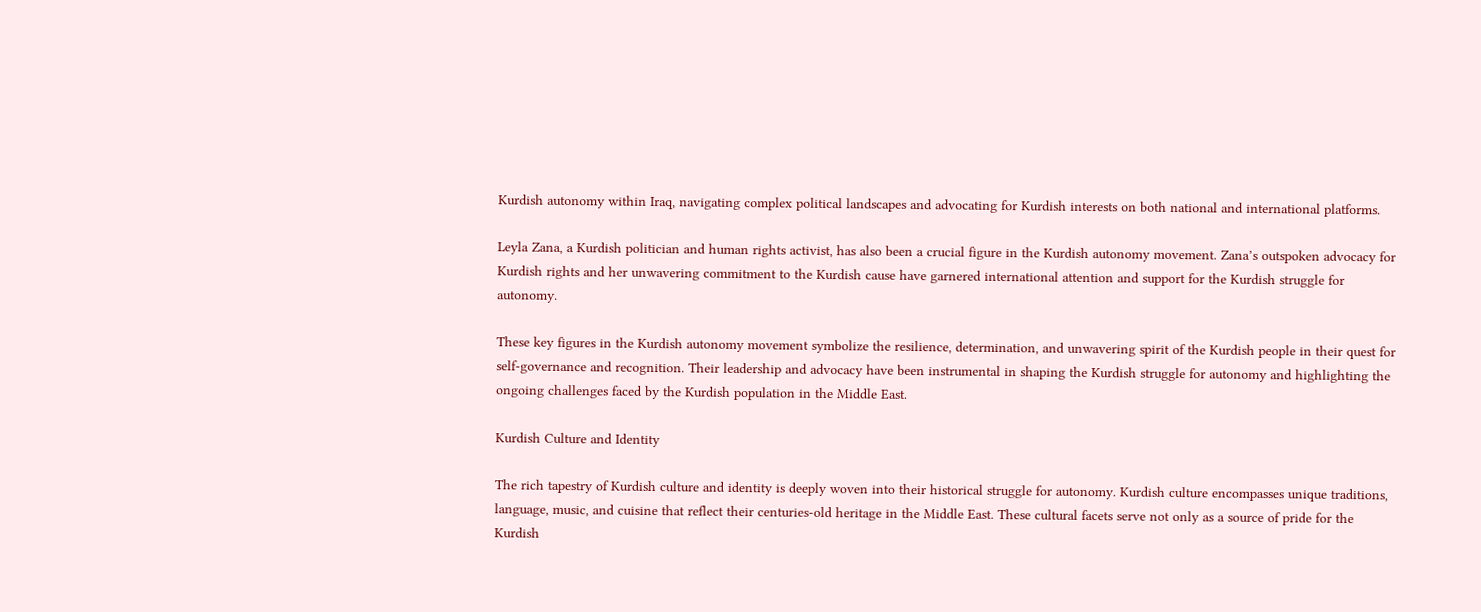Kurdish autonomy within Iraq, navigating complex political landscapes and advocating for Kurdish interests on both national and international platforms.

Leyla Zana, a Kurdish politician and human rights activist, has also been a crucial figure in the Kurdish autonomy movement. Zana’s outspoken advocacy for Kurdish rights and her unwavering commitment to the Kurdish cause have garnered international attention and support for the Kurdish struggle for autonomy.

These key figures in the Kurdish autonomy movement symbolize the resilience, determination, and unwavering spirit of the Kurdish people in their quest for self-governance and recognition. Their leadership and advocacy have been instrumental in shaping the Kurdish struggle for autonomy and highlighting the ongoing challenges faced by the Kurdish population in the Middle East.

Kurdish Culture and Identity

The rich tapestry of Kurdish culture and identity is deeply woven into their historical struggle for autonomy. Kurdish culture encompasses unique traditions, language, music, and cuisine that reflect their centuries-old heritage in the Middle East. These cultural facets serve not only as a source of pride for the Kurdish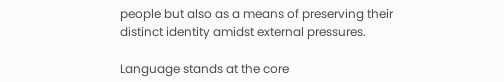people but also as a means of preserving their distinct identity amidst external pressures.

Language stands at the core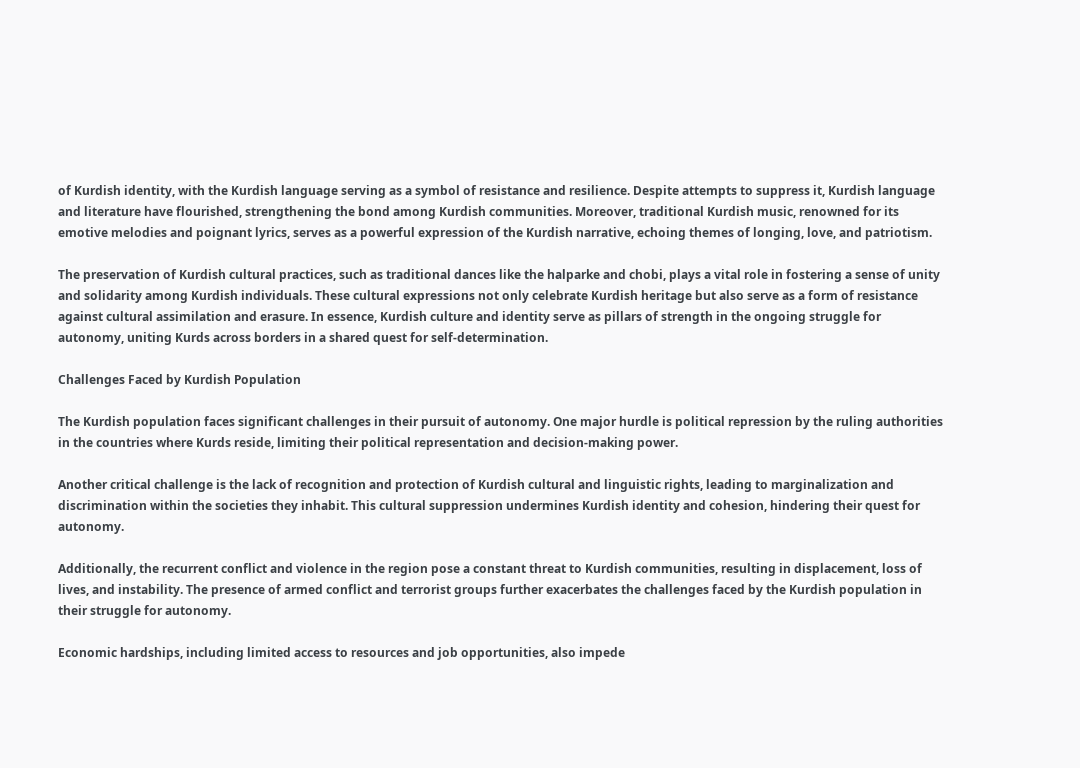of Kurdish identity, with the Kurdish language serving as a symbol of resistance and resilience. Despite attempts to suppress it, Kurdish language and literature have flourished, strengthening the bond among Kurdish communities. Moreover, traditional Kurdish music, renowned for its emotive melodies and poignant lyrics, serves as a powerful expression of the Kurdish narrative, echoing themes of longing, love, and patriotism.

The preservation of Kurdish cultural practices, such as traditional dances like the halparke and chobi, plays a vital role in fostering a sense of unity and solidarity among Kurdish individuals. These cultural expressions not only celebrate Kurdish heritage but also serve as a form of resistance against cultural assimilation and erasure. In essence, Kurdish culture and identity serve as pillars of strength in the ongoing struggle for autonomy, uniting Kurds across borders in a shared quest for self-determination.

Challenges Faced by Kurdish Population

The Kurdish population faces significant challenges in their pursuit of autonomy. One major hurdle is political repression by the ruling authorities in the countries where Kurds reside, limiting their political representation and decision-making power.

Another critical challenge is the lack of recognition and protection of Kurdish cultural and linguistic rights, leading to marginalization and discrimination within the societies they inhabit. This cultural suppression undermines Kurdish identity and cohesion, hindering their quest for autonomy.

Additionally, the recurrent conflict and violence in the region pose a constant threat to Kurdish communities, resulting in displacement, loss of lives, and instability. The presence of armed conflict and terrorist groups further exacerbates the challenges faced by the Kurdish population in their struggle for autonomy.

Economic hardships, including limited access to resources and job opportunities, also impede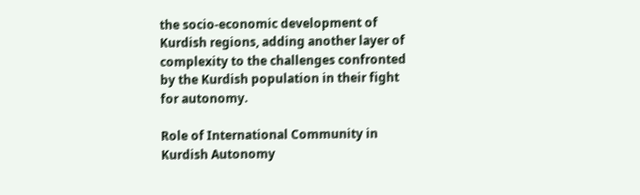the socio-economic development of Kurdish regions, adding another layer of complexity to the challenges confronted by the Kurdish population in their fight for autonomy.

Role of International Community in Kurdish Autonomy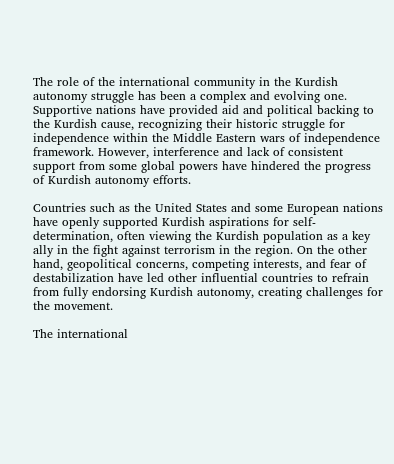The role of the international community in the Kurdish autonomy struggle has been a complex and evolving one. Supportive nations have provided aid and political backing to the Kurdish cause, recognizing their historic struggle for independence within the Middle Eastern wars of independence framework. However, interference and lack of consistent support from some global powers have hindered the progress of Kurdish autonomy efforts.

Countries such as the United States and some European nations have openly supported Kurdish aspirations for self-determination, often viewing the Kurdish population as a key ally in the fight against terrorism in the region. On the other hand, geopolitical concerns, competing interests, and fear of destabilization have led other influential countries to refrain from fully endorsing Kurdish autonomy, creating challenges for the movement.

The international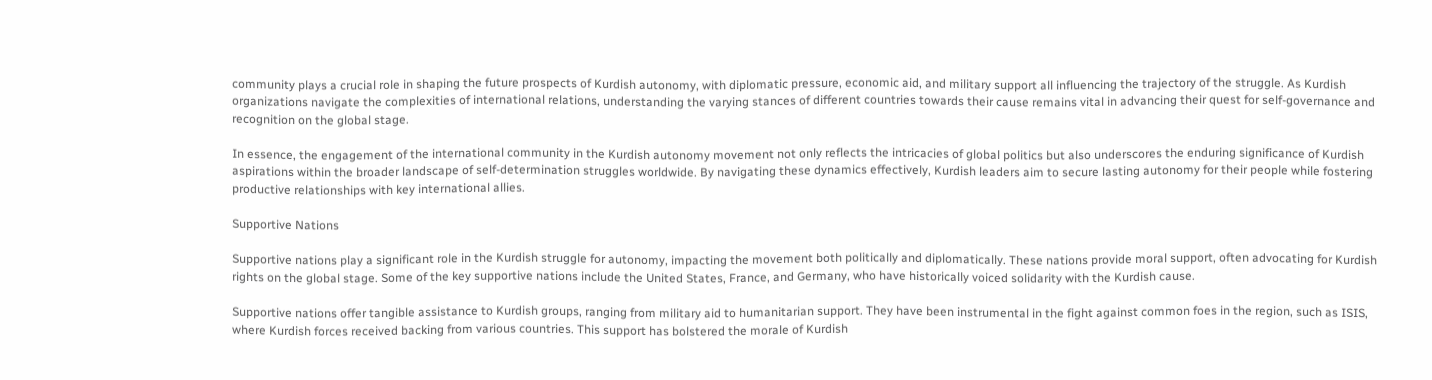community plays a crucial role in shaping the future prospects of Kurdish autonomy, with diplomatic pressure, economic aid, and military support all influencing the trajectory of the struggle. As Kurdish organizations navigate the complexities of international relations, understanding the varying stances of different countries towards their cause remains vital in advancing their quest for self-governance and recognition on the global stage.

In essence, the engagement of the international community in the Kurdish autonomy movement not only reflects the intricacies of global politics but also underscores the enduring significance of Kurdish aspirations within the broader landscape of self-determination struggles worldwide. By navigating these dynamics effectively, Kurdish leaders aim to secure lasting autonomy for their people while fostering productive relationships with key international allies.

Supportive Nations

Supportive nations play a significant role in the Kurdish struggle for autonomy, impacting the movement both politically and diplomatically. These nations provide moral support, often advocating for Kurdish rights on the global stage. Some of the key supportive nations include the United States, France, and Germany, who have historically voiced solidarity with the Kurdish cause.

Supportive nations offer tangible assistance to Kurdish groups, ranging from military aid to humanitarian support. They have been instrumental in the fight against common foes in the region, such as ISIS, where Kurdish forces received backing from various countries. This support has bolstered the morale of Kurdish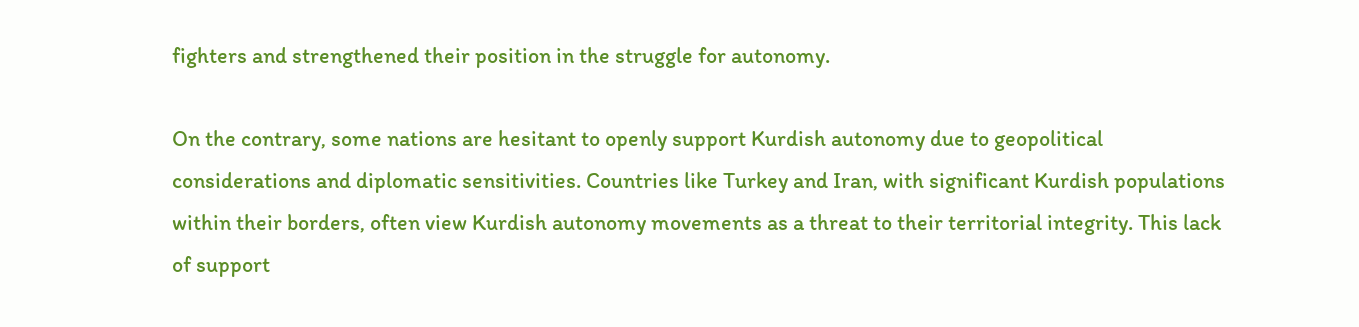fighters and strengthened their position in the struggle for autonomy.

On the contrary, some nations are hesitant to openly support Kurdish autonomy due to geopolitical considerations and diplomatic sensitivities. Countries like Turkey and Iran, with significant Kurdish populations within their borders, often view Kurdish autonomy movements as a threat to their territorial integrity. This lack of support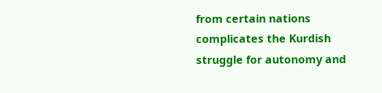from certain nations complicates the Kurdish struggle for autonomy and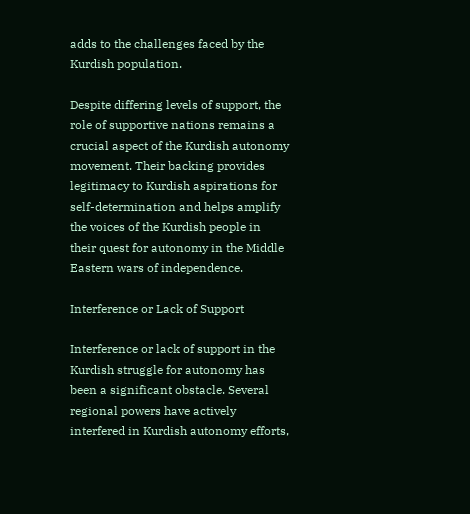adds to the challenges faced by the Kurdish population.

Despite differing levels of support, the role of supportive nations remains a crucial aspect of the Kurdish autonomy movement. Their backing provides legitimacy to Kurdish aspirations for self-determination and helps amplify the voices of the Kurdish people in their quest for autonomy in the Middle Eastern wars of independence.

Interference or Lack of Support

Interference or lack of support in the Kurdish struggle for autonomy has been a significant obstacle. Several regional powers have actively interfered in Kurdish autonomy efforts,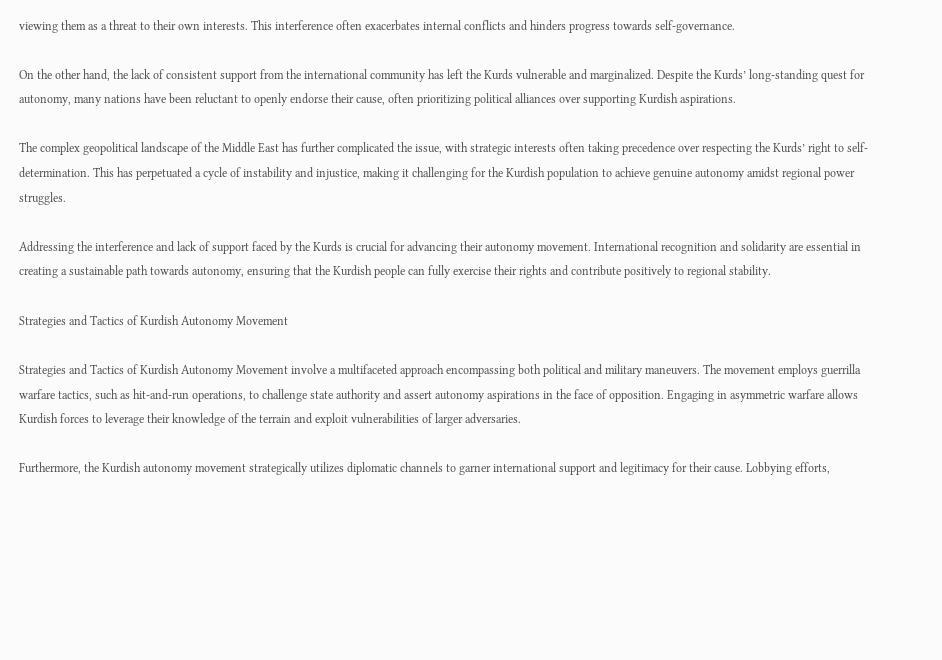viewing them as a threat to their own interests. This interference often exacerbates internal conflicts and hinders progress towards self-governance.

On the other hand, the lack of consistent support from the international community has left the Kurds vulnerable and marginalized. Despite the Kurds’ long-standing quest for autonomy, many nations have been reluctant to openly endorse their cause, often prioritizing political alliances over supporting Kurdish aspirations.

The complex geopolitical landscape of the Middle East has further complicated the issue, with strategic interests often taking precedence over respecting the Kurds’ right to self-determination. This has perpetuated a cycle of instability and injustice, making it challenging for the Kurdish population to achieve genuine autonomy amidst regional power struggles.

Addressing the interference and lack of support faced by the Kurds is crucial for advancing their autonomy movement. International recognition and solidarity are essential in creating a sustainable path towards autonomy, ensuring that the Kurdish people can fully exercise their rights and contribute positively to regional stability.

Strategies and Tactics of Kurdish Autonomy Movement

Strategies and Tactics of Kurdish Autonomy Movement involve a multifaceted approach encompassing both political and military maneuvers. The movement employs guerrilla warfare tactics, such as hit-and-run operations, to challenge state authority and assert autonomy aspirations in the face of opposition. Engaging in asymmetric warfare allows Kurdish forces to leverage their knowledge of the terrain and exploit vulnerabilities of larger adversaries.

Furthermore, the Kurdish autonomy movement strategically utilizes diplomatic channels to garner international support and legitimacy for their cause. Lobbying efforts,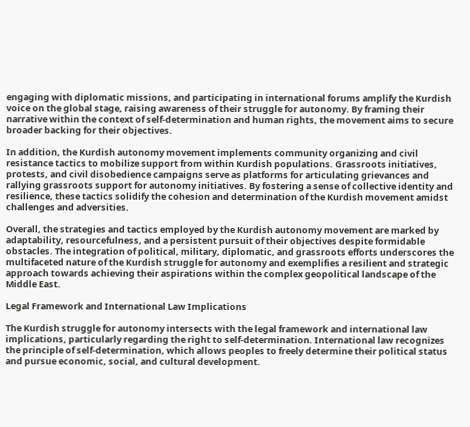engaging with diplomatic missions, and participating in international forums amplify the Kurdish voice on the global stage, raising awareness of their struggle for autonomy. By framing their narrative within the context of self-determination and human rights, the movement aims to secure broader backing for their objectives.

In addition, the Kurdish autonomy movement implements community organizing and civil resistance tactics to mobilize support from within Kurdish populations. Grassroots initiatives, protests, and civil disobedience campaigns serve as platforms for articulating grievances and rallying grassroots support for autonomy initiatives. By fostering a sense of collective identity and resilience, these tactics solidify the cohesion and determination of the Kurdish movement amidst challenges and adversities.

Overall, the strategies and tactics employed by the Kurdish autonomy movement are marked by adaptability, resourcefulness, and a persistent pursuit of their objectives despite formidable obstacles. The integration of political, military, diplomatic, and grassroots efforts underscores the multifaceted nature of the Kurdish struggle for autonomy and exemplifies a resilient and strategic approach towards achieving their aspirations within the complex geopolitical landscape of the Middle East.

Legal Framework and International Law Implications

The Kurdish struggle for autonomy intersects with the legal framework and international law implications, particularly regarding the right to self-determination. International law recognizes the principle of self-determination, which allows peoples to freely determine their political status and pursue economic, social, and cultural development.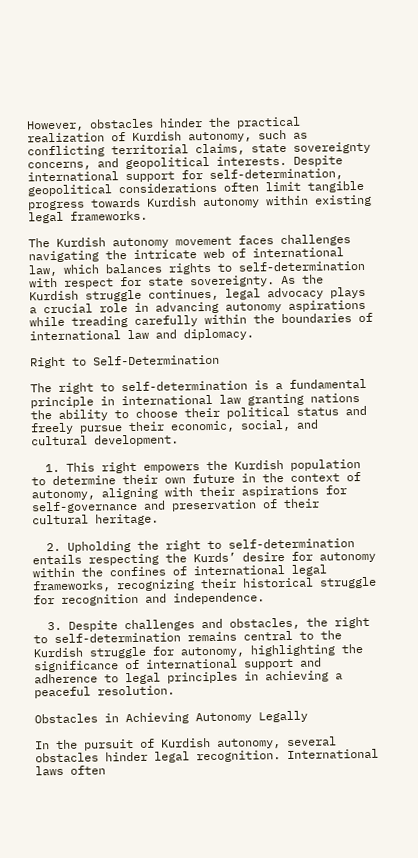However, obstacles hinder the practical realization of Kurdish autonomy, such as conflicting territorial claims, state sovereignty concerns, and geopolitical interests. Despite international support for self-determination, geopolitical considerations often limit tangible progress towards Kurdish autonomy within existing legal frameworks.

The Kurdish autonomy movement faces challenges navigating the intricate web of international law, which balances rights to self-determination with respect for state sovereignty. As the Kurdish struggle continues, legal advocacy plays a crucial role in advancing autonomy aspirations while treading carefully within the boundaries of international law and diplomacy.

Right to Self-Determination

The right to self-determination is a fundamental principle in international law granting nations the ability to choose their political status and freely pursue their economic, social, and cultural development.

  1. This right empowers the Kurdish population to determine their own future in the context of autonomy, aligning with their aspirations for self-governance and preservation of their cultural heritage.

  2. Upholding the right to self-determination entails respecting the Kurds’ desire for autonomy within the confines of international legal frameworks, recognizing their historical struggle for recognition and independence.

  3. Despite challenges and obstacles, the right to self-determination remains central to the Kurdish struggle for autonomy, highlighting the significance of international support and adherence to legal principles in achieving a peaceful resolution.

Obstacles in Achieving Autonomy Legally

In the pursuit of Kurdish autonomy, several obstacles hinder legal recognition. International laws often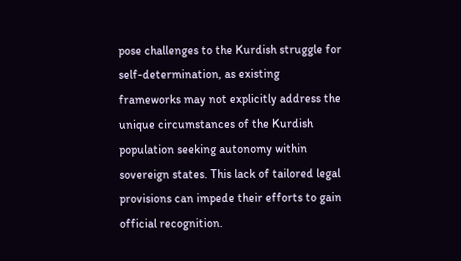pose challenges to the Kurdish struggle for self-determination, as existing frameworks may not explicitly address the unique circumstances of the Kurdish population seeking autonomy within sovereign states. This lack of tailored legal provisions can impede their efforts to gain official recognition.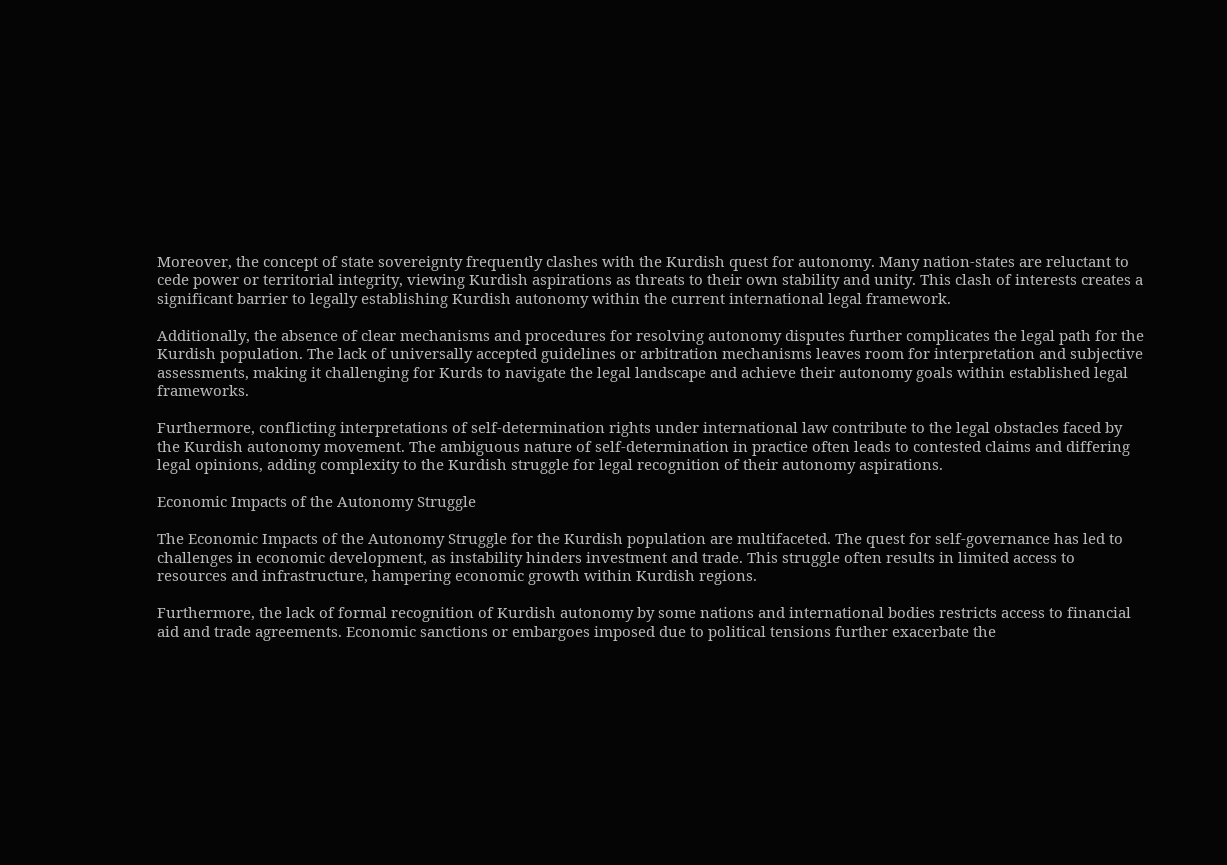Moreover, the concept of state sovereignty frequently clashes with the Kurdish quest for autonomy. Many nation-states are reluctant to cede power or territorial integrity, viewing Kurdish aspirations as threats to their own stability and unity. This clash of interests creates a significant barrier to legally establishing Kurdish autonomy within the current international legal framework.

Additionally, the absence of clear mechanisms and procedures for resolving autonomy disputes further complicates the legal path for the Kurdish population. The lack of universally accepted guidelines or arbitration mechanisms leaves room for interpretation and subjective assessments, making it challenging for Kurds to navigate the legal landscape and achieve their autonomy goals within established legal frameworks.

Furthermore, conflicting interpretations of self-determination rights under international law contribute to the legal obstacles faced by the Kurdish autonomy movement. The ambiguous nature of self-determination in practice often leads to contested claims and differing legal opinions, adding complexity to the Kurdish struggle for legal recognition of their autonomy aspirations.

Economic Impacts of the Autonomy Struggle

The Economic Impacts of the Autonomy Struggle for the Kurdish population are multifaceted. The quest for self-governance has led to challenges in economic development, as instability hinders investment and trade. This struggle often results in limited access to resources and infrastructure, hampering economic growth within Kurdish regions.

Furthermore, the lack of formal recognition of Kurdish autonomy by some nations and international bodies restricts access to financial aid and trade agreements. Economic sanctions or embargoes imposed due to political tensions further exacerbate the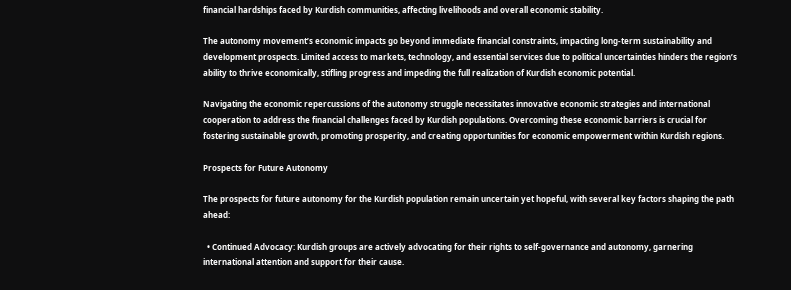financial hardships faced by Kurdish communities, affecting livelihoods and overall economic stability.

The autonomy movement’s economic impacts go beyond immediate financial constraints, impacting long-term sustainability and development prospects. Limited access to markets, technology, and essential services due to political uncertainties hinders the region’s ability to thrive economically, stifling progress and impeding the full realization of Kurdish economic potential.

Navigating the economic repercussions of the autonomy struggle necessitates innovative economic strategies and international cooperation to address the financial challenges faced by Kurdish populations. Overcoming these economic barriers is crucial for fostering sustainable growth, promoting prosperity, and creating opportunities for economic empowerment within Kurdish regions.

Prospects for Future Autonomy

The prospects for future autonomy for the Kurdish population remain uncertain yet hopeful, with several key factors shaping the path ahead:

  • Continued Advocacy: Kurdish groups are actively advocating for their rights to self-governance and autonomy, garnering international attention and support for their cause.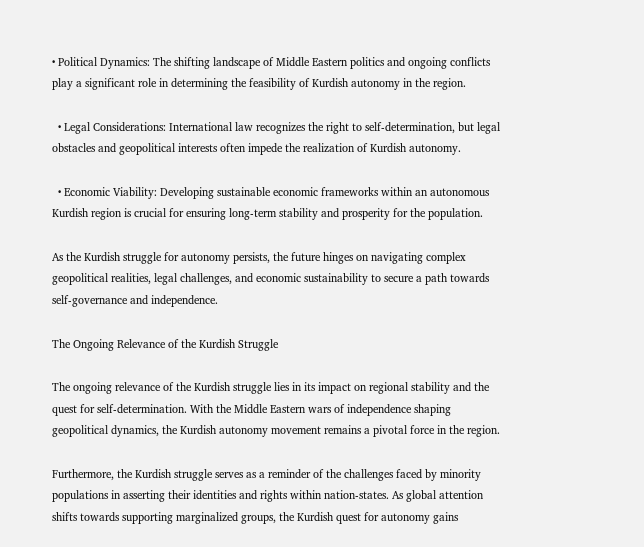• Political Dynamics: The shifting landscape of Middle Eastern politics and ongoing conflicts play a significant role in determining the feasibility of Kurdish autonomy in the region.

  • Legal Considerations: International law recognizes the right to self-determination, but legal obstacles and geopolitical interests often impede the realization of Kurdish autonomy.

  • Economic Viability: Developing sustainable economic frameworks within an autonomous Kurdish region is crucial for ensuring long-term stability and prosperity for the population.

As the Kurdish struggle for autonomy persists, the future hinges on navigating complex geopolitical realities, legal challenges, and economic sustainability to secure a path towards self-governance and independence.

The Ongoing Relevance of the Kurdish Struggle

The ongoing relevance of the Kurdish struggle lies in its impact on regional stability and the quest for self-determination. With the Middle Eastern wars of independence shaping geopolitical dynamics, the Kurdish autonomy movement remains a pivotal force in the region.

Furthermore, the Kurdish struggle serves as a reminder of the challenges faced by minority populations in asserting their identities and rights within nation-states. As global attention shifts towards supporting marginalized groups, the Kurdish quest for autonomy gains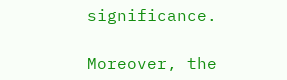significance.

Moreover, the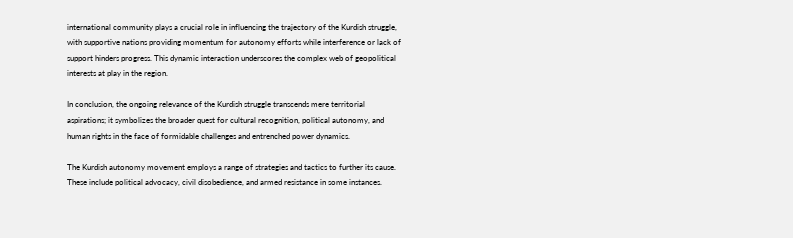international community plays a crucial role in influencing the trajectory of the Kurdish struggle, with supportive nations providing momentum for autonomy efforts while interference or lack of support hinders progress. This dynamic interaction underscores the complex web of geopolitical interests at play in the region.

In conclusion, the ongoing relevance of the Kurdish struggle transcends mere territorial aspirations; it symbolizes the broader quest for cultural recognition, political autonomy, and human rights in the face of formidable challenges and entrenched power dynamics.

The Kurdish autonomy movement employs a range of strategies and tactics to further its cause. These include political advocacy, civil disobedience, and armed resistance in some instances.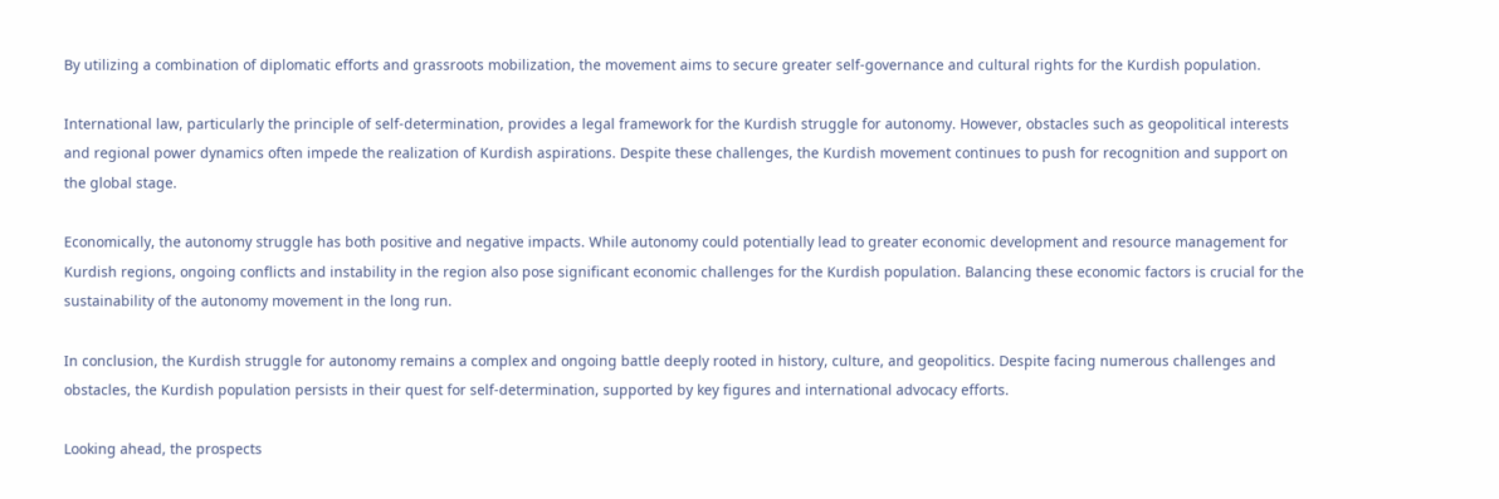By utilizing a combination of diplomatic efforts and grassroots mobilization, the movement aims to secure greater self-governance and cultural rights for the Kurdish population.

International law, particularly the principle of self-determination, provides a legal framework for the Kurdish struggle for autonomy. However, obstacles such as geopolitical interests and regional power dynamics often impede the realization of Kurdish aspirations. Despite these challenges, the Kurdish movement continues to push for recognition and support on the global stage.

Economically, the autonomy struggle has both positive and negative impacts. While autonomy could potentially lead to greater economic development and resource management for Kurdish regions, ongoing conflicts and instability in the region also pose significant economic challenges for the Kurdish population. Balancing these economic factors is crucial for the sustainability of the autonomy movement in the long run.

In conclusion, the Kurdish struggle for autonomy remains a complex and ongoing battle deeply rooted in history, culture, and geopolitics. Despite facing numerous challenges and obstacles, the Kurdish population persists in their quest for self-determination, supported by key figures and international advocacy efforts.

Looking ahead, the prospects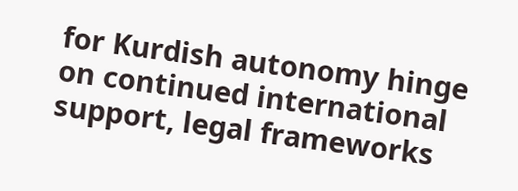for Kurdish autonomy hinge on continued international support, legal frameworks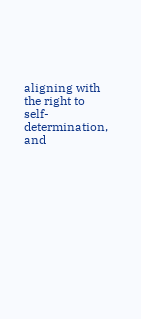aligning with the right to self-determination, and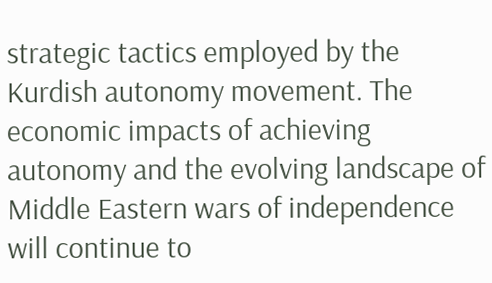strategic tactics employed by the Kurdish autonomy movement. The economic impacts of achieving autonomy and the evolving landscape of Middle Eastern wars of independence will continue to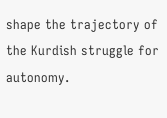shape the trajectory of the Kurdish struggle for autonomy.